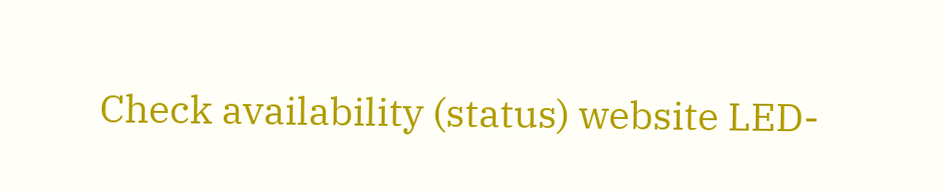Check availability (status) website LED-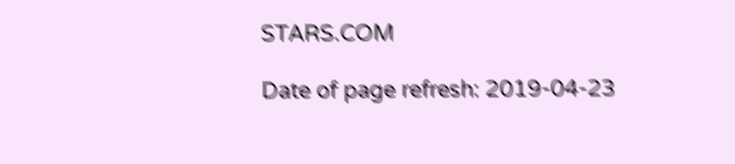STARS.COM

Date of page refresh: 2019-04-23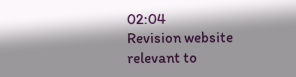02:04
Revision website relevant to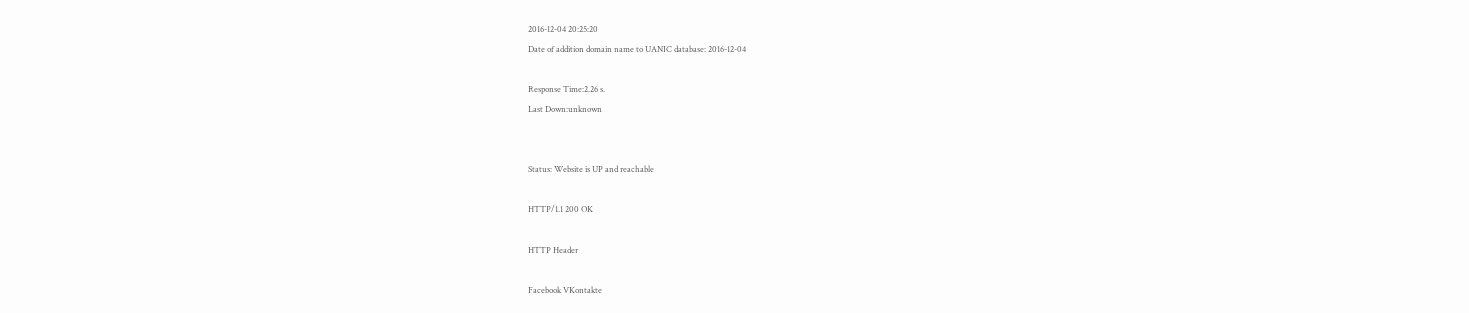2016-12-04 20:25:20
Date of addition domain name to UANIC database: 2016-12-04

Response Time:2.26 s.
Last Down:unknown


Status: Website is UP and reachable

HTTP/1.1 200 OK

HTTP Header

Facebook VKontakte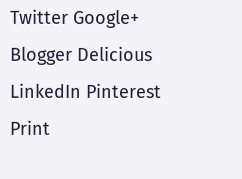Twitter Google+ Blogger Delicious LinkedIn Pinterest Print